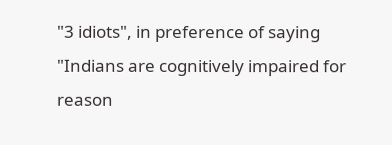"3 idiots", in preference of saying "Indians are cognitively impaired for reason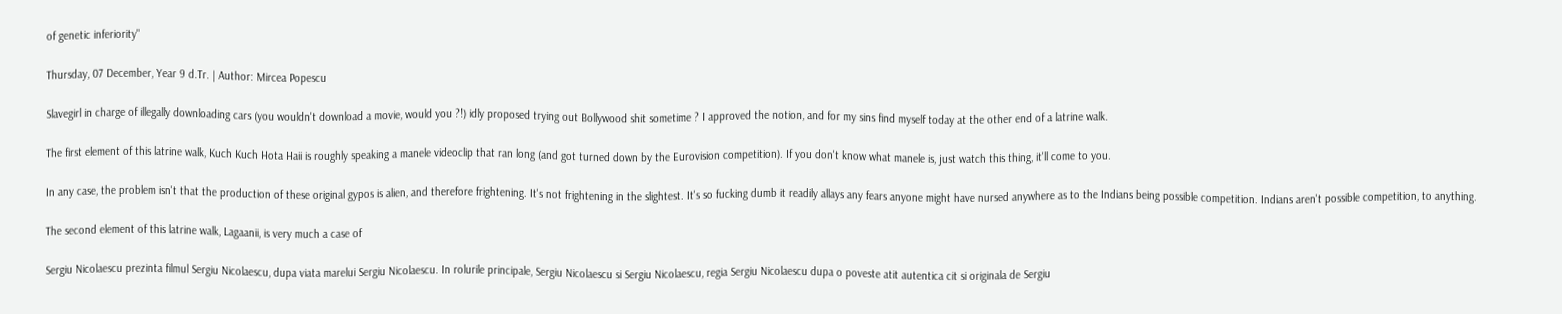of genetic inferiority"

Thursday, 07 December, Year 9 d.Tr. | Author: Mircea Popescu

Slavegirl in charge of illegally downloading cars (you wouldn't download a movie, would you ?!) idly proposed trying out Bollywood shit sometime ? I approved the notion, and for my sins find myself today at the other end of a latrine walk.

The first element of this latrine walk, Kuch Kuch Hota Haii is roughly speaking a manele videoclip that ran long (and got turned down by the Eurovision competition). If you don't know what manele is, just watch this thing, it'll come to you.

In any case, the problem isn't that the production of these original gypos is alien, and therefore frightening. It's not frightening in the slightest. It's so fucking dumb it readily allays any fears anyone might have nursed anywhere as to the Indians being possible competition. Indians aren't possible competition, to anything.

The second element of this latrine walk, Lagaanii, is very much a case of

Sergiu Nicolaescu prezinta filmul Sergiu Nicolaescu, dupa viata marelui Sergiu Nicolaescu. In rolurile principale, Sergiu Nicolaescu si Sergiu Nicolaescu, regia Sergiu Nicolaescu dupa o poveste atit autentica cit si originala de Sergiu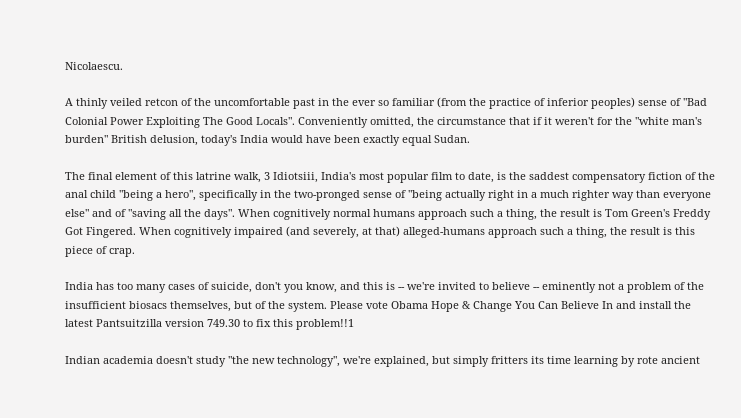Nicolaescu.

A thinly veiled retcon of the uncomfortable past in the ever so familiar (from the practice of inferior peoples) sense of "Bad Colonial Power Exploiting The Good Locals". Conveniently omitted, the circumstance that if it weren't for the "white man's burden" British delusion, today's India would have been exactly equal Sudan.

The final element of this latrine walk, 3 Idiotsiii, India's most popular film to date, is the saddest compensatory fiction of the anal child "being a hero", specifically in the two-pronged sense of "being actually right in a much righter way than everyone else" and of "saving all the days". When cognitively normal humans approach such a thing, the result is Tom Green's Freddy Got Fingered. When cognitively impaired (and severely, at that) alleged-humans approach such a thing, the result is this piece of crap.

India has too many cases of suicide, don't you know, and this is -- we're invited to believe -- eminently not a problem of the insufficient biosacs themselves, but of the system. Please vote Obama Hope & Change You Can Believe In and install the latest Pantsuitzilla version 749.30 to fix this problem!!1

Indian academia doesn't study "the new technology", we're explained, but simply fritters its time learning by rote ancient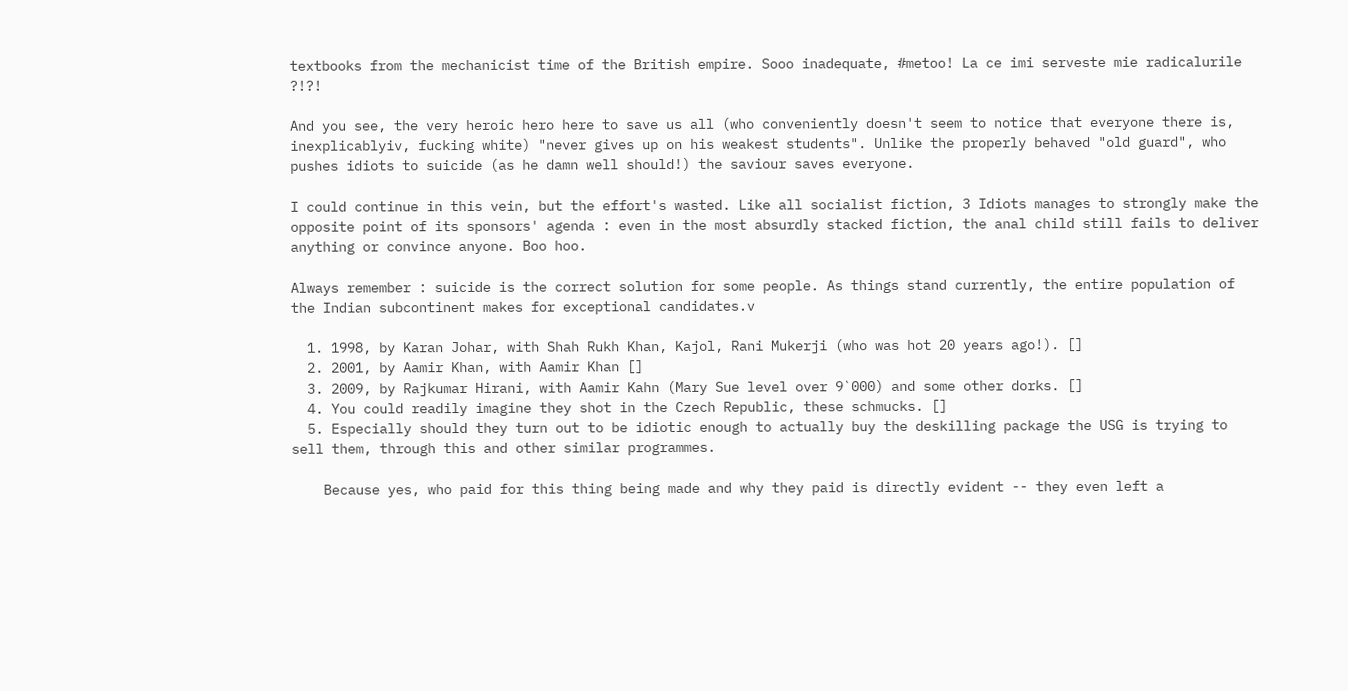textbooks from the mechanicist time of the British empire. Sooo inadequate, #metoo! La ce imi serveste mie radicalurile ?!?!

And you see, the very heroic hero here to save us all (who conveniently doesn't seem to notice that everyone there is, inexplicablyiv, fucking white) "never gives up on his weakest students". Unlike the properly behaved "old guard", who pushes idiots to suicide (as he damn well should!) the saviour saves everyone.

I could continue in this vein, but the effort's wasted. Like all socialist fiction, 3 Idiots manages to strongly make the opposite point of its sponsors' agenda : even in the most absurdly stacked fiction, the anal child still fails to deliver anything or convince anyone. Boo hoo.

Always remember : suicide is the correct solution for some people. As things stand currently, the entire population of the Indian subcontinent makes for exceptional candidates.v

  1. 1998, by Karan Johar, with Shah Rukh Khan, Kajol, Rani Mukerji (who was hot 20 years ago!). []
  2. 2001, by Aamir Khan, with Aamir Khan []
  3. 2009, by Rajkumar Hirani, with Aamir Kahn (Mary Sue level over 9`000) and some other dorks. []
  4. You could readily imagine they shot in the Czech Republic, these schmucks. []
  5. Especially should they turn out to be idiotic enough to actually buy the deskilling package the USG is trying to sell them, through this and other similar programmes.

    Because yes, who paid for this thing being made and why they paid is directly evident -- they even left a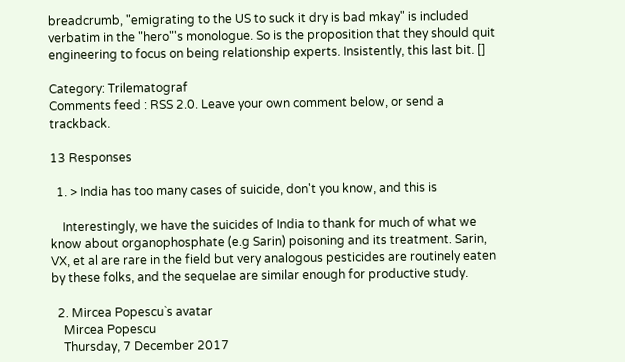breadcrumb, "emigrating to the US to suck it dry is bad mkay" is included verbatim in the "hero"'s monologue. So is the proposition that they should quit engineering to focus on being relationship experts. Insistently, this last bit. []

Category: Trilematograf
Comments feed : RSS 2.0. Leave your own comment below, or send a trackback.

13 Responses

  1. > India has too many cases of suicide, don't you know, and this is

    Interestingly, we have the suicides of India to thank for much of what we know about organophosphate (e.g Sarin) poisoning and its treatment. Sarin, VX, et al are rare in the field but very analogous pesticides are routinely eaten by these folks, and the sequelae are similar enough for productive study.

  2. Mircea Popescu`s avatar
    Mircea Popescu
    Thursday, 7 December 2017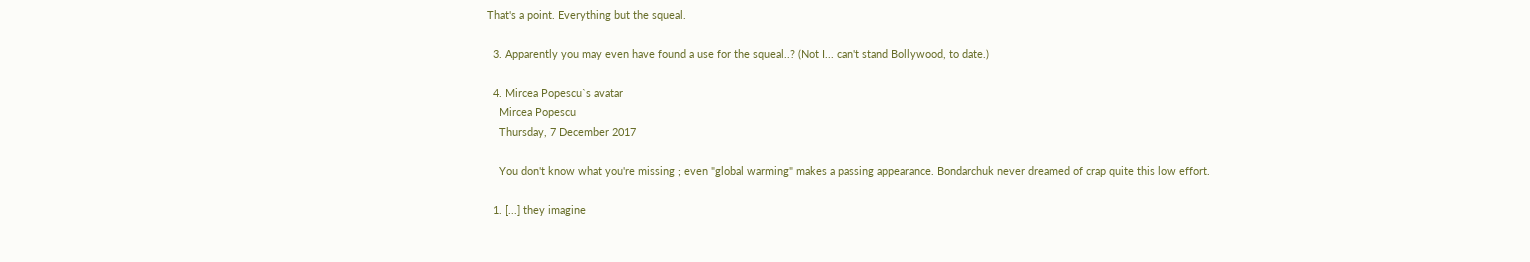That's a point. Everything but the squeal.

  3. Apparently you may even have found a use for the squeal..? (Not I... can't stand Bollywood, to date.)

  4. Mircea Popescu`s avatar
    Mircea Popescu
    Thursday, 7 December 2017

    You don't know what you're missing ; even "global warming" makes a passing appearance. Bondarchuk never dreamed of crap quite this low effort.

  1. [...] they imagine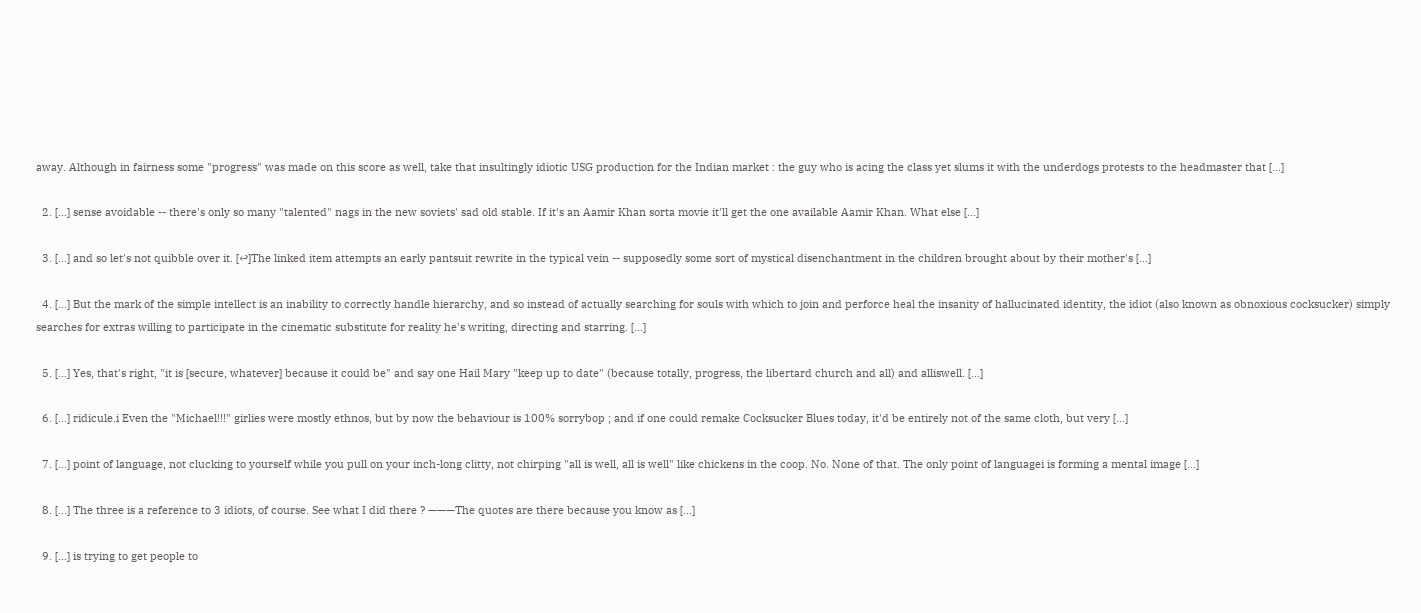away. Although in fairness some "progress" was made on this score as well, take that insultingly idiotic USG production for the Indian market : the guy who is acing the class yet slums it with the underdogs protests to the headmaster that [...]

  2. [...] sense avoidable -- there's only so many "talented" nags in the new soviets' sad old stable. If it's an Aamir Khan sorta movie it'll get the one available Aamir Khan. What else [...]

  3. [...] and so let's not quibble over it. [↩]The linked item attempts an early pantsuit rewrite in the typical vein -- supposedly some sort of mystical disenchantment in the children brought about by their mother's [...]

  4. [...] But the mark of the simple intellect is an inability to correctly handle hierarchy, and so instead of actually searching for souls with which to join and perforce heal the insanity of hallucinated identity, the idiot (also known as obnoxious cocksucker) simply searches for extras willing to participate in the cinematic substitute for reality he's writing, directing and starring. [...]

  5. [...] Yes, that's right, "it is [secure, whatever] because it could be" and say one Hail Mary "keep up to date" (because totally, progress, the libertard church and all) and alliswell. [...]

  6. [...] ridicule.i Even the "Michael!!!" girlies were mostly ethnos, but by now the behaviour is 100% sorrybop ; and if one could remake Cocksucker Blues today, it'd be entirely not of the same cloth, but very [...]

  7. [...] point of language, not clucking to yourself while you pull on your inch-long clitty, not chirping "all is well, all is well" like chickens in the coop. No. None of that. The only point of languagei is forming a mental image [...]

  8. [...] The three is a reference to 3 idiots, of course. See what I did there ? ———The quotes are there because you know as [...]

  9. [...] is trying to get people to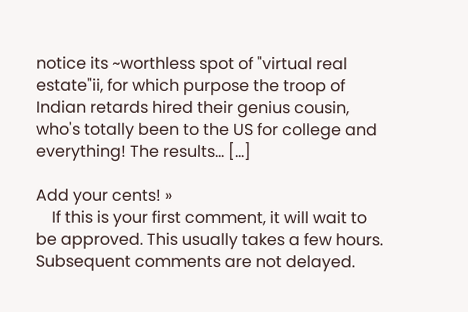notice its ~worthless spot of "virtual real estate"ii, for which purpose the troop of Indian retards hired their genius cousin, who's totally been to the US for college and everything! The results... [...]

Add your cents! »
    If this is your first comment, it will wait to be approved. This usually takes a few hours. Subsequent comments are not delayed.